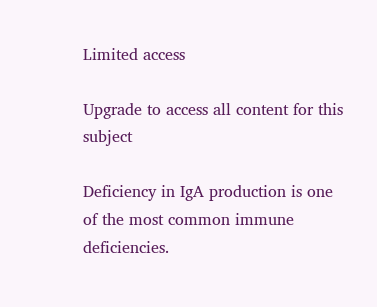Limited access

Upgrade to access all content for this subject

Deficiency in IgA production is one of the most common immune deficiencies.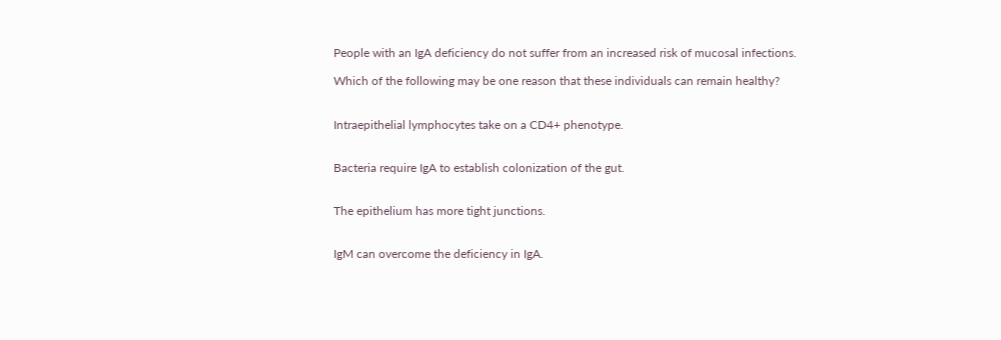People with an IgA deficiency do not suffer from an increased risk of mucosal infections.

Which of the following may be one reason that these individuals can remain healthy?


Intraepithelial lymphocytes take on a CD4+ phenotype.


Bacteria require IgA to establish colonization of the gut.


The epithelium has more tight junctions.


IgM can overcome the deficiency in IgA.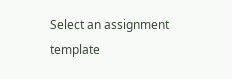Select an assignment template